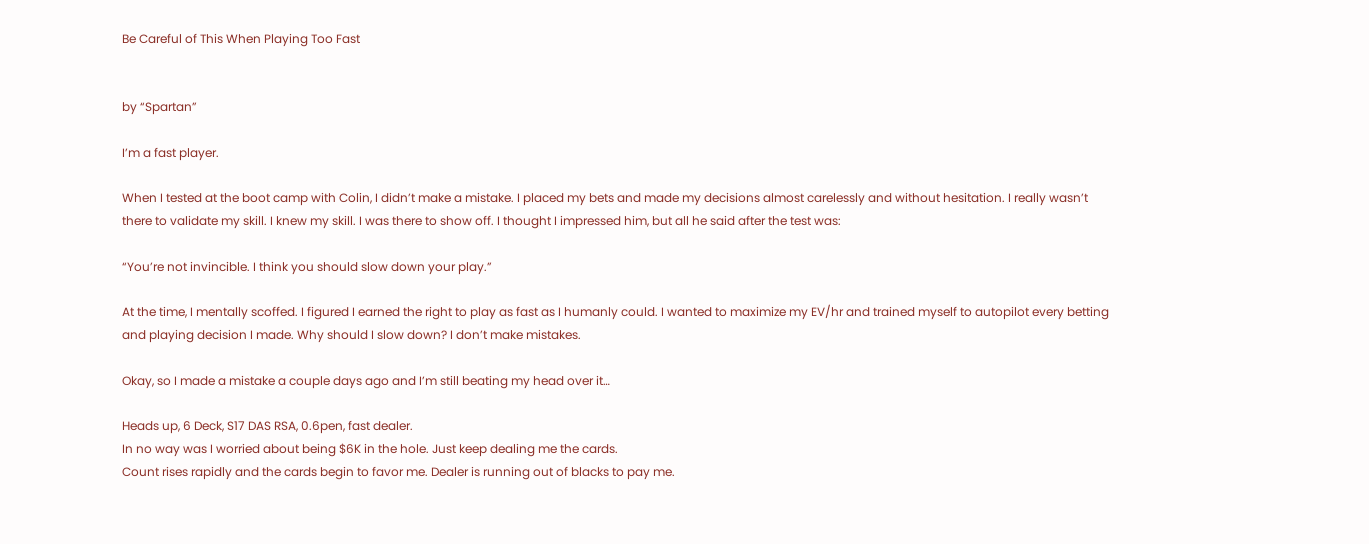Be Careful of This When Playing Too Fast


by “Spartan”

I’m a fast player.

When I tested at the boot camp with Colin, I didn’t make a mistake. I placed my bets and made my decisions almost carelessly and without hesitation. I really wasn’t there to validate my skill. I knew my skill. I was there to show off. I thought I impressed him, but all he said after the test was:

“You’re not invincible. I think you should slow down your play.”

At the time, I mentally scoffed. I figured I earned the right to play as fast as I humanly could. I wanted to maximize my EV/hr and trained myself to autopilot every betting and playing decision I made. Why should I slow down? I don’t make mistakes.

Okay, so I made a mistake a couple days ago and I’m still beating my head over it…

Heads up, 6 Deck, S17 DAS RSA, 0.6pen, fast dealer.
In no way was I worried about being $6K in the hole. Just keep dealing me the cards.
Count rises rapidly and the cards begin to favor me. Dealer is running out of blacks to pay me.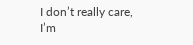I don’t really care, I’m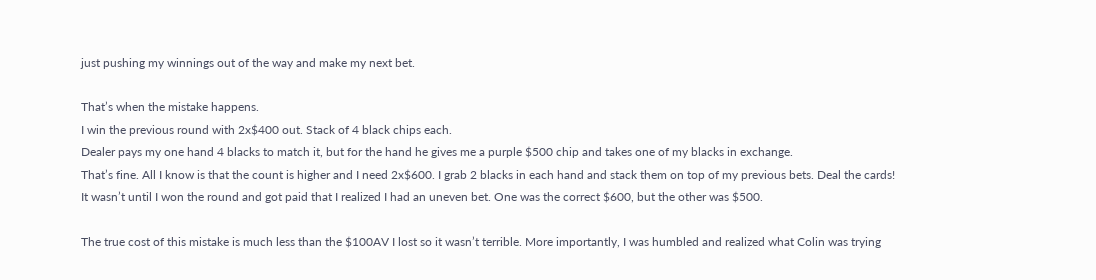just pushing my winnings out of the way and make my next bet.

That’s when the mistake happens.
I win the previous round with 2x$400 out. Stack of 4 black chips each.
Dealer pays my one hand 4 blacks to match it, but for the hand he gives me a purple $500 chip and takes one of my blacks in exchange.
That’s fine. All I know is that the count is higher and I need 2x$600. I grab 2 blacks in each hand and stack them on top of my previous bets. Deal the cards!
It wasn’t until I won the round and got paid that I realized I had an uneven bet. One was the correct $600, but the other was $500.

The true cost of this mistake is much less than the $100AV I lost so it wasn’t terrible. More importantly, I was humbled and realized what Colin was trying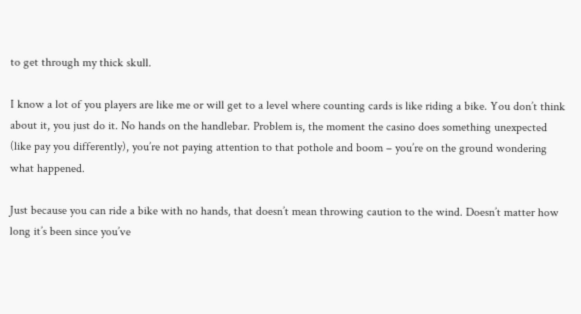to get through my thick skull.

I know a lot of you players are like me or will get to a level where counting cards is like riding a bike. You don’t think about it, you just do it. No hands on the handlebar. Problem is, the moment the casino does something unexpected (like pay you differently), you’re not paying attention to that pothole and boom – you’re on the ground wondering what happened.

Just because you can ride a bike with no hands, that doesn’t mean throwing caution to the wind. Doesn’t matter how long it’s been since you’ve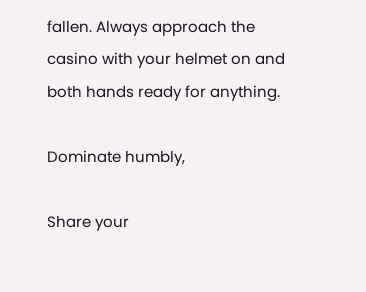fallen. Always approach the casino with your helmet on and both hands ready for anything.

Dominate humbly,

Share your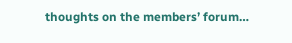thoughts on the members’ forum…